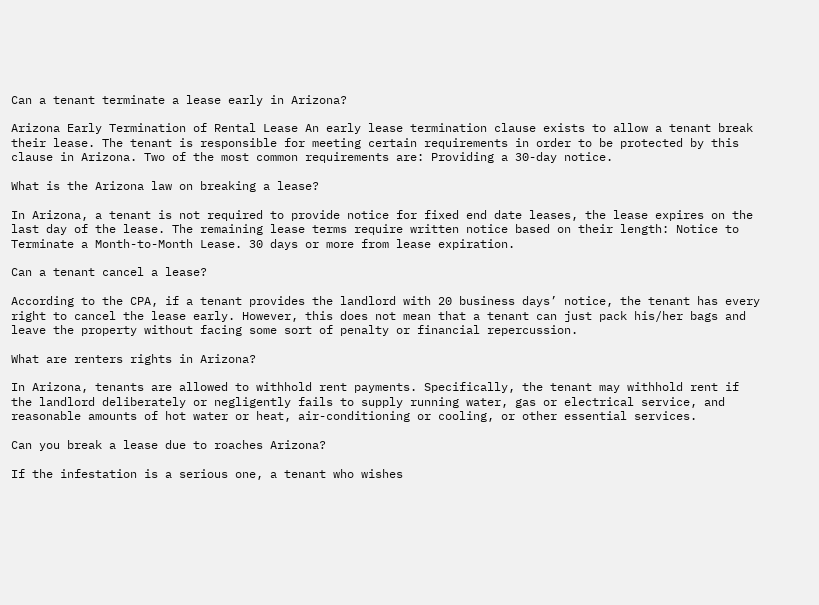Can a tenant terminate a lease early in Arizona?

Arizona Early Termination of Rental Lease An early lease termination clause exists to allow a tenant break their lease. The tenant is responsible for meeting certain requirements in order to be protected by this clause in Arizona. Two of the most common requirements are: Providing a 30-day notice.

What is the Arizona law on breaking a lease?

In Arizona, a tenant is not required to provide notice for fixed end date leases, the lease expires on the last day of the lease. The remaining lease terms require written notice based on their length: Notice to Terminate a Month-to-Month Lease. 30 days or more from lease expiration.

Can a tenant cancel a lease?

According to the CPA, if a tenant provides the landlord with 20 business days’ notice, the tenant has every right to cancel the lease early. However, this does not mean that a tenant can just pack his/her bags and leave the property without facing some sort of penalty or financial repercussion.

What are renters rights in Arizona?

In Arizona, tenants are allowed to withhold rent payments. Specifically, the tenant may withhold rent if the landlord deliberately or negligently fails to supply running water, gas or electrical service, and reasonable amounts of hot water or heat, air-conditioning or cooling, or other essential services.

Can you break a lease due to roaches Arizona?

If the infestation is a serious one, a tenant who wishes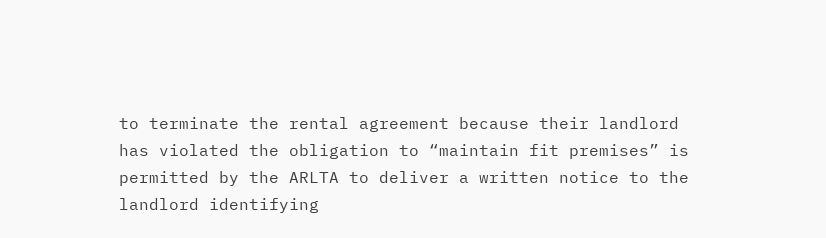to terminate the rental agreement because their landlord has violated the obligation to “maintain fit premises” is permitted by the ARLTA to deliver a written notice to the landlord identifying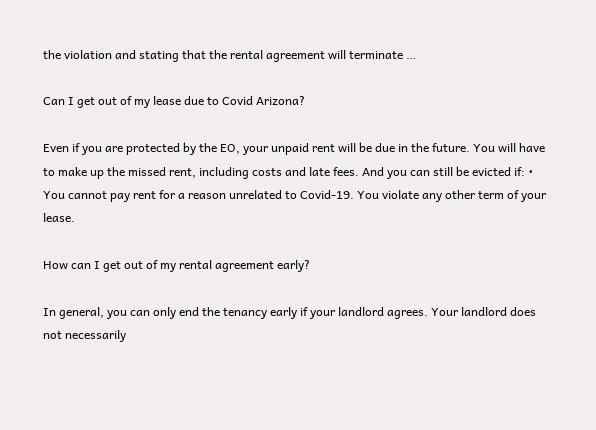the violation and stating that the rental agreement will terminate …

Can I get out of my lease due to Covid Arizona?

Even if you are protected by the EO, your unpaid rent will be due in the future. You will have to make up the missed rent, including costs and late fees. And you can still be evicted if: • You cannot pay rent for a reason unrelated to Covid-19. You violate any other term of your lease.

How can I get out of my rental agreement early?

In general, you can only end the tenancy early if your landlord agrees. Your landlord does not necessarily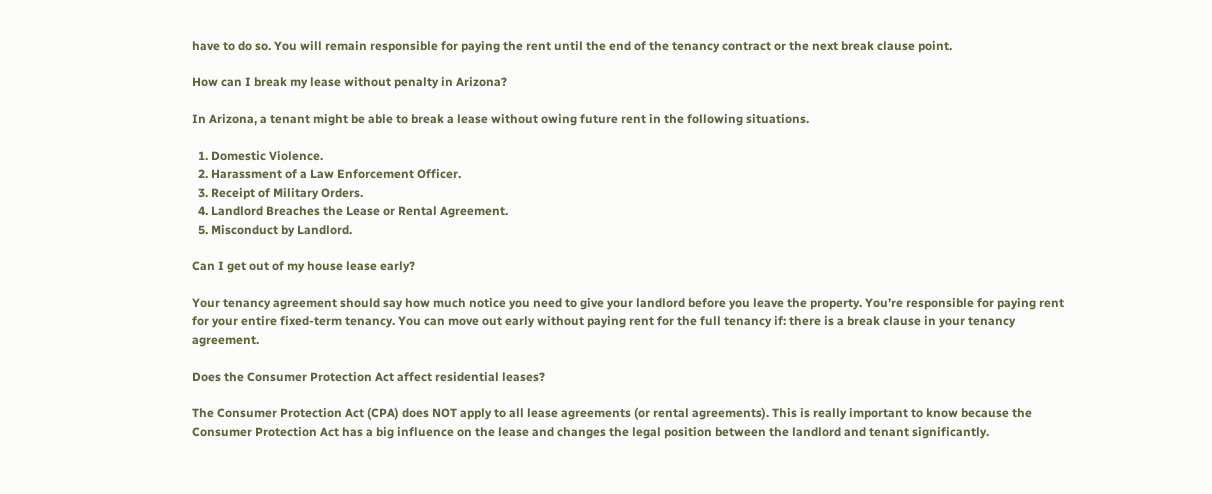have to do so. You will remain responsible for paying the rent until the end of the tenancy contract or the next break clause point.

How can I break my lease without penalty in Arizona?

In Arizona, a tenant might be able to break a lease without owing future rent in the following situations.

  1. Domestic Violence.
  2. Harassment of a Law Enforcement Officer.
  3. Receipt of Military Orders.
  4. Landlord Breaches the Lease or Rental Agreement.
  5. Misconduct by Landlord.

Can I get out of my house lease early?

Your tenancy agreement should say how much notice you need to give your landlord before you leave the property. You’re responsible for paying rent for your entire fixed-term tenancy. You can move out early without paying rent for the full tenancy if: there is a break clause in your tenancy agreement.

Does the Consumer Protection Act affect residential leases?

The Consumer Protection Act (CPA) does NOT apply to all lease agreements (or rental agreements). This is really important to know because the Consumer Protection Act has a big influence on the lease and changes the legal position between the landlord and tenant significantly.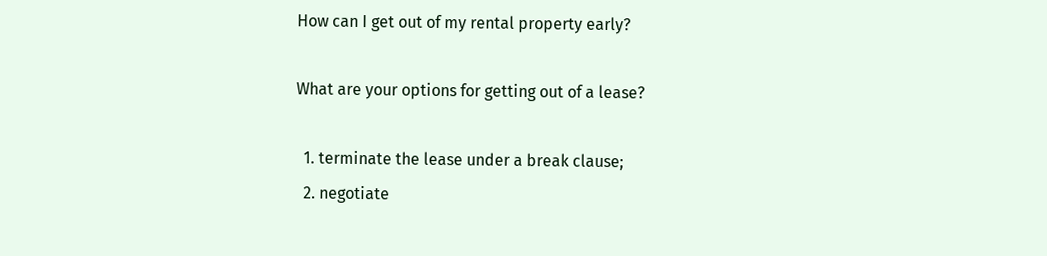How can I get out of my rental property early?

What are your options for getting out of a lease?

  1. terminate the lease under a break clause;
  2. negotiate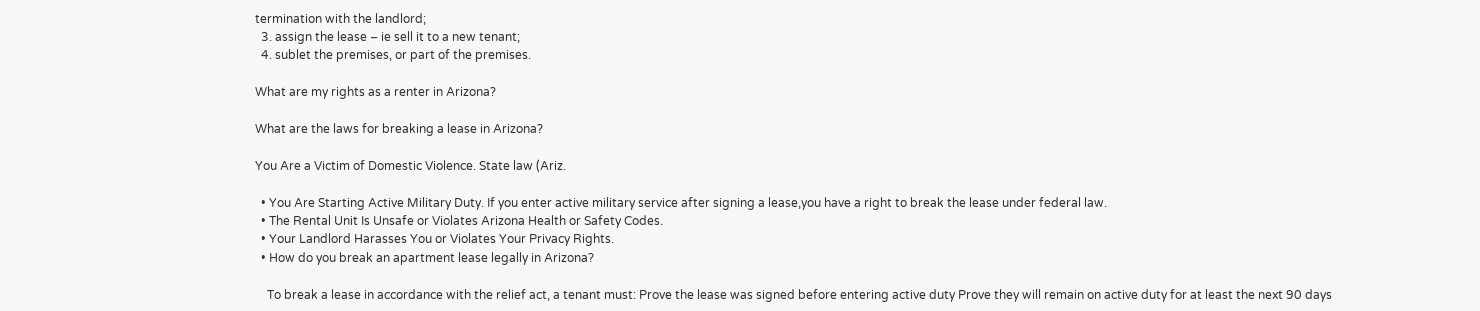termination with the landlord;
  3. assign the lease – ie sell it to a new tenant;
  4. sublet the premises, or part of the premises.

What are my rights as a renter in Arizona?

What are the laws for breaking a lease in Arizona?

You Are a Victim of Domestic Violence. State law (Ariz.

  • You Are Starting Active Military Duty. If you enter active military service after signing a lease,you have a right to break the lease under federal law.
  • The Rental Unit Is Unsafe or Violates Arizona Health or Safety Codes.
  • Your Landlord Harasses You or Violates Your Privacy Rights.
  • How do you break an apartment lease legally in Arizona?

    To break a lease in accordance with the relief act, a tenant must: Prove the lease was signed before entering active duty Prove they will remain on active duty for at least the next 90 days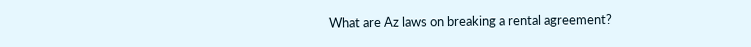What are Az laws on breaking a rental agreement?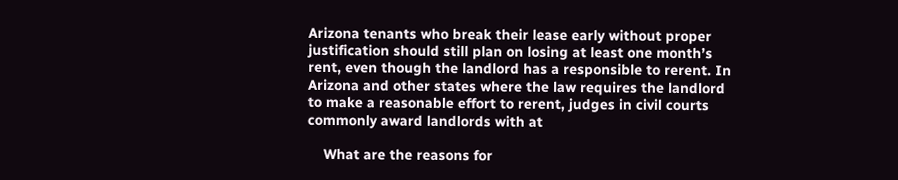Arizona tenants who break their lease early without proper justification should still plan on losing at least one month’s rent, even though the landlord has a responsible to rerent. In Arizona and other states where the law requires the landlord to make a reasonable effort to rerent, judges in civil courts commonly award landlords with at

    What are the reasons for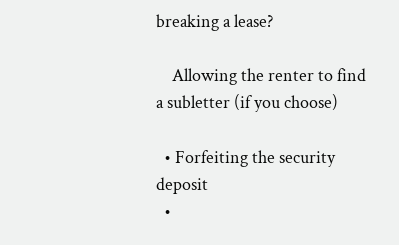breaking a lease?

    Allowing the renter to find a subletter (if you choose)

  • Forfeiting the security deposit
  •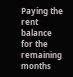Paying the rent balance for the remaining months